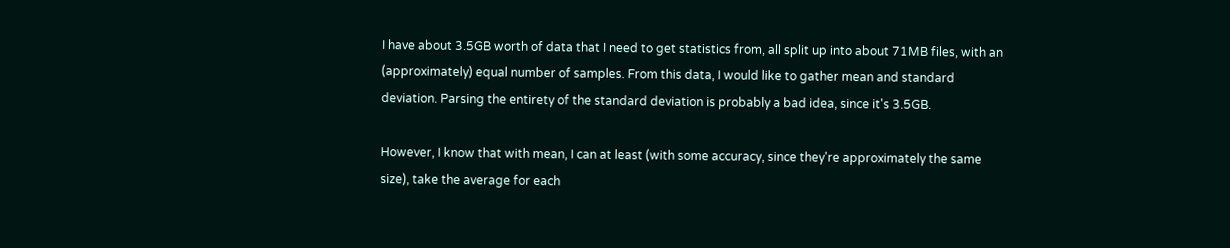I have about 3.5GB worth of data that I need to get statistics from, all split up into about 71MB files, with an (approximately) equal number of samples. From this data, I would like to gather mean and standard deviation. Parsing the entirety of the standard deviation is probably a bad idea, since it's 3.5GB.

However, I know that with mean, I can at least (with some accuracy, since they're approximately the same size), take the average for each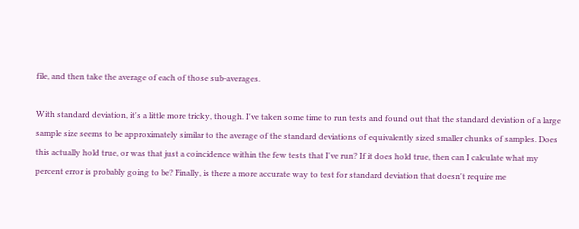file, and then take the average of each of those sub-averages.

With standard deviation, it's a little more tricky, though. I've taken some time to run tests and found out that the standard deviation of a large sample size seems to be approximately similar to the average of the standard deviations of equivalently sized smaller chunks of samples. Does this actually hold true, or was that just a coincidence within the few tests that I've run? If it does hold true, then can I calculate what my percent error is probably going to be? Finally, is there a more accurate way to test for standard deviation that doesn't require me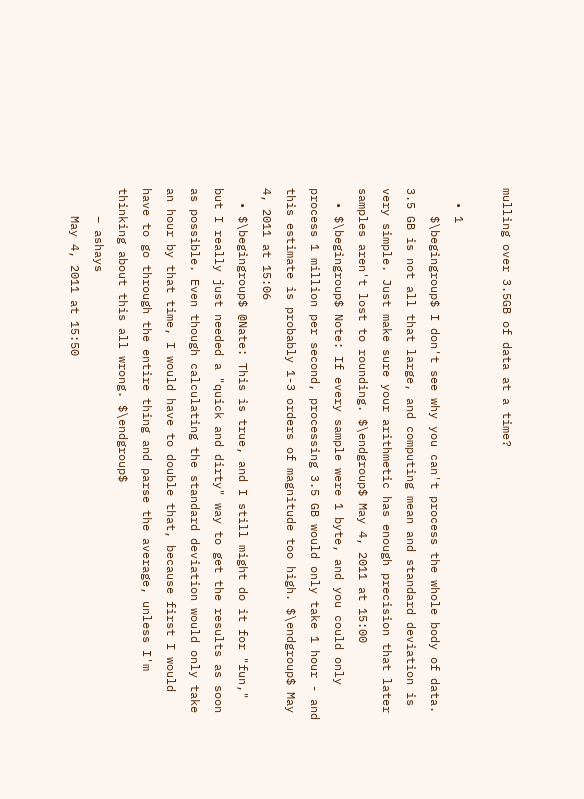mulling over 3.5GB of data at a time?

  • 1
    $\begingroup$ I don't see why you can't process the whole body of data. 3.5 GB is not all that large, and computing mean and standard deviation is very simple. Just make sure your arithmetic has enough precision that later samples aren't lost to rounding. $\endgroup$ May 4, 2011 at 15:00
  • $\begingroup$ Note: If every sample were 1 byte, and you could only process 1 million per second, processing 3.5 GB would only take 1 hour - and this estimate is probably 1-3 orders of magnitude too high. $\endgroup$ May 4, 2011 at 15:06
  • $\begingroup$ @Nate: This is true, and I still might do it for "fun," but I really just needed a "quick and dirty" way to get the results as soon as possible. Even though calculating the standard deviation would only take an hour by that time, I would have to double that, because first I would have to go through the entire thing and parse the average, unless I'm thinking about this all wrong. $\endgroup$
    – ashays
    May 4, 2011 at 15:50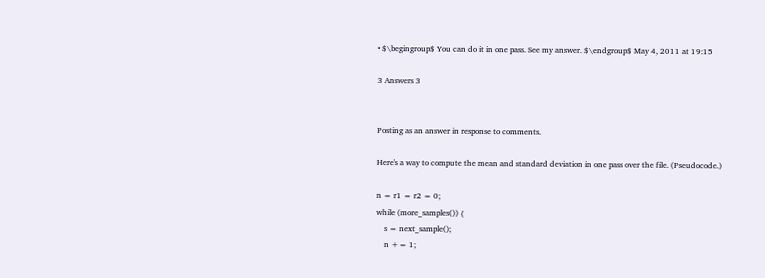• $\begingroup$ You can do it in one pass. See my answer. $\endgroup$ May 4, 2011 at 19:15

3 Answers 3


Posting as an answer in response to comments.

Here's a way to compute the mean and standard deviation in one pass over the file. (Pseudocode.)

n = r1 = r2 = 0;
while (more_samples()) {
    s = next_sample();
    n += 1;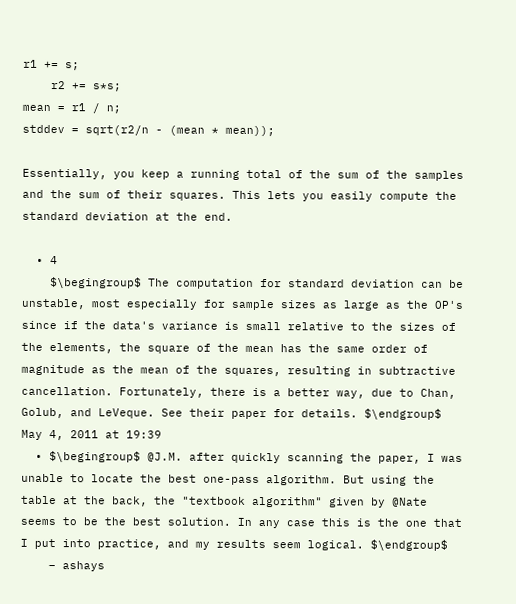r1 += s;
    r2 += s*s;
mean = r1 / n;
stddev = sqrt(r2/n - (mean * mean));

Essentially, you keep a running total of the sum of the samples and the sum of their squares. This lets you easily compute the standard deviation at the end.

  • 4
    $\begingroup$ The computation for standard deviation can be unstable, most especially for sample sizes as large as the OP's since if the data's variance is small relative to the sizes of the elements, the square of the mean has the same order of magnitude as the mean of the squares, resulting in subtractive cancellation. Fortunately, there is a better way, due to Chan, Golub, and LeVeque. See their paper for details. $\endgroup$ May 4, 2011 at 19:39
  • $\begingroup$ @J.M. after quickly scanning the paper, I was unable to locate the best one-pass algorithm. But using the table at the back, the "textbook algorithm" given by @Nate seems to be the best solution. In any case this is the one that I put into practice, and my results seem logical. $\endgroup$
    – ashays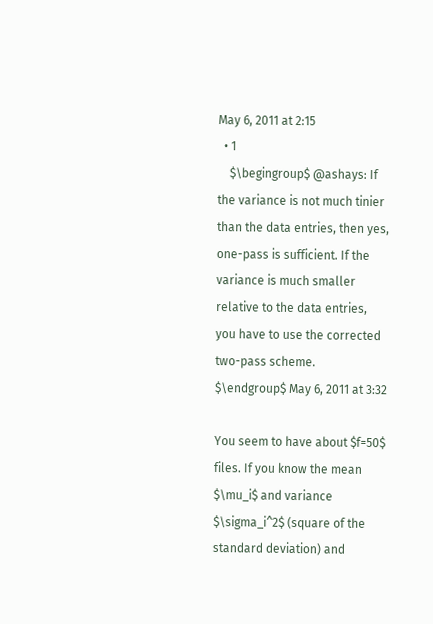May 6, 2011 at 2:15
  • 1
    $\begingroup$ @ashays: If the variance is not much tinier than the data entries, then yes, one-pass is sufficient. If the variance is much smaller relative to the data entries, you have to use the corrected two-pass scheme. $\endgroup$ May 6, 2011 at 3:32

You seem to have about $f=50$ files. If you know the mean $\mu_i$ and variance $\sigma_i^2$ (square of the standard deviation) and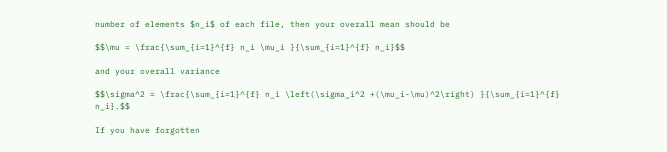number of elements $n_i$ of each file, then your overall mean should be

$$\mu = \frac{\sum_{i=1}^{f} n_i \mu_i }{\sum_{i=1}^{f} n_i}$$

and your overall variance

$$\sigma^2 = \frac{\sum_{i=1}^{f} n_i \left(\sigma_i^2 +(\mu_i-\mu)^2\right) }{\sum_{i=1}^{f} n_i}.$$

If you have forgotten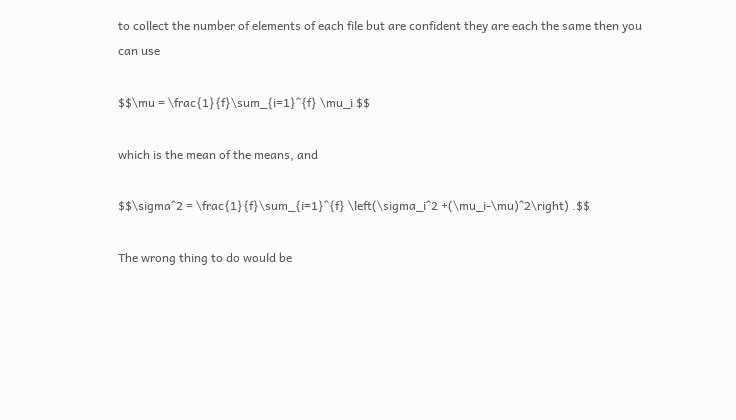to collect the number of elements of each file but are confident they are each the same then you can use

$$\mu = \frac{1}{f}\sum_{i=1}^{f} \mu_i $$

which is the mean of the means, and

$$\sigma^2 = \frac{1}{f}\sum_{i=1}^{f} \left(\sigma_i^2 +(\mu_i-\mu)^2\right) .$$

The wrong thing to do would be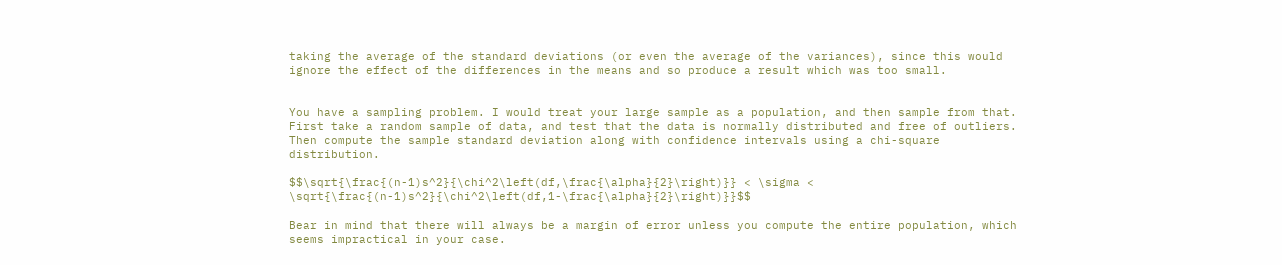taking the average of the standard deviations (or even the average of the variances), since this would ignore the effect of the differences in the means and so produce a result which was too small.


You have a sampling problem. I would treat your large sample as a population, and then sample from that. First take a random sample of data, and test that the data is normally distributed and free of outliers. Then compute the sample standard deviation along with confidence intervals using a chi-square distribution.

$$\sqrt{\frac{(n-1)s^2}{\chi^2\left(df,\frac{\alpha}{2}\right)}} < \sigma < \sqrt{\frac{(n-1)s^2}{\chi^2\left(df,1-\frac{\alpha}{2}\right)}}$$

Bear in mind that there will always be a margin of error unless you compute the entire population, which seems impractical in your case.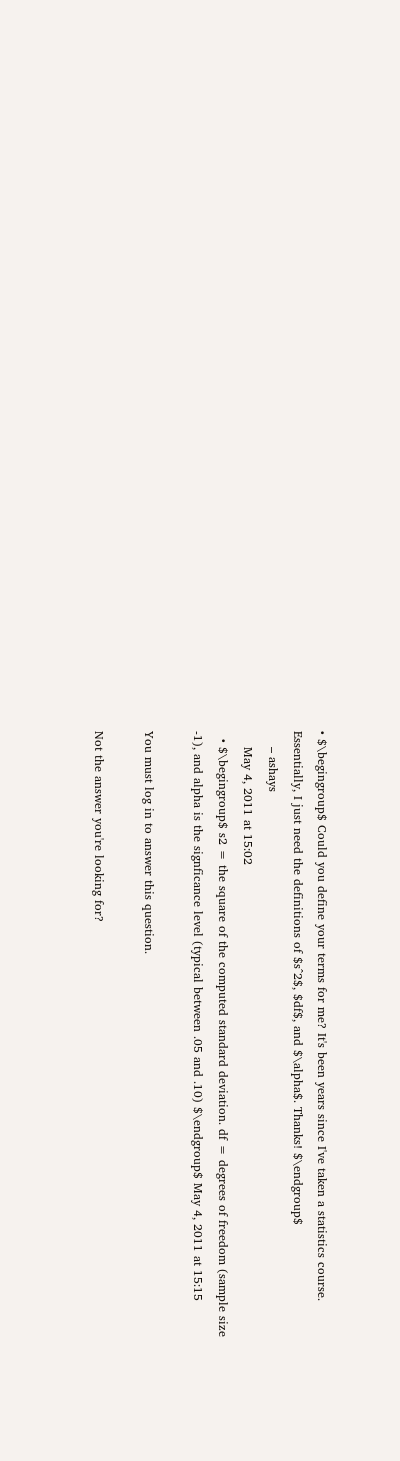• $\begingroup$ Could you define your terms for me? It's been years since I've taken a statistics course. Essentially, I just need the definitions of $s^2$, $df$, and $\alpha$. Thanks! $\endgroup$
    – ashays
    May 4, 2011 at 15:02
  • $\begingroup$ s2 = the square of the computed standard deviation. df = degrees of freedom (sample size -1), and alpha is the signficance level (typical between .05 and .10) $\endgroup$ May 4, 2011 at 15:15

You must log in to answer this question.

Not the answer you're looking for?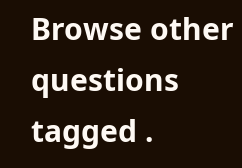Browse other questions tagged .